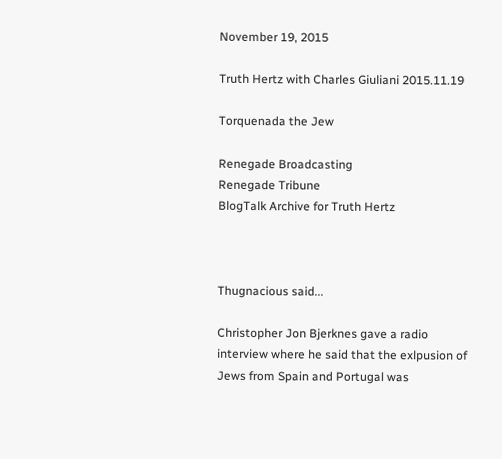November 19, 2015

Truth Hertz with Charles Giuliani 2015.11.19

Torquenada the Jew

Renegade Broadcasting
Renegade Tribune
BlogTalk Archive for Truth Hertz



Thugnacious said...

Christopher Jon Bjerknes gave a radio interview where he said that the exlpusion of Jews from Spain and Portugal was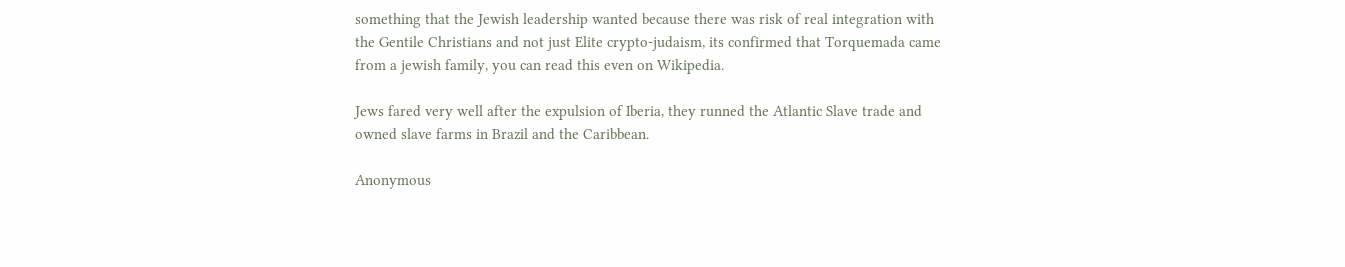something that the Jewish leadership wanted because there was risk of real integration with the Gentile Christians and not just Elite crypto-judaism, its confirmed that Torquemada came from a jewish family, you can read this even on Wikipedia.

Jews fared very well after the expulsion of Iberia, they runned the Atlantic Slave trade and owned slave farms in Brazil and the Caribbean.

Anonymous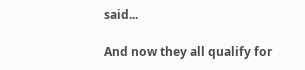said...

And now they all qualify for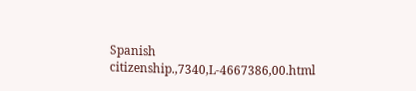Spanish citizenship.,7340,L-4667386,00.html